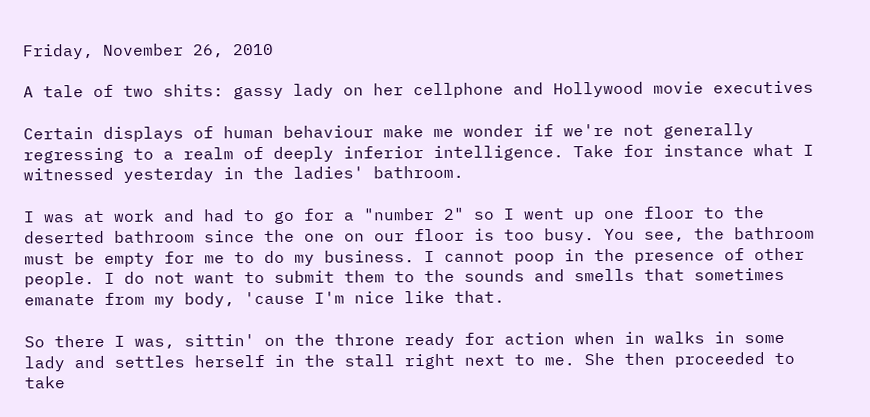Friday, November 26, 2010

A tale of two shits: gassy lady on her cellphone and Hollywood movie executives

Certain displays of human behaviour make me wonder if we're not generally regressing to a realm of deeply inferior intelligence. Take for instance what I witnessed yesterday in the ladies' bathroom.

I was at work and had to go for a "number 2" so I went up one floor to the deserted bathroom since the one on our floor is too busy. You see, the bathroom must be empty for me to do my business. I cannot poop in the presence of other people. I do not want to submit them to the sounds and smells that sometimes emanate from my body, 'cause I'm nice like that.

So there I was, sittin' on the throne ready for action when in walks in some lady and settles herself in the stall right next to me. She then proceeded to take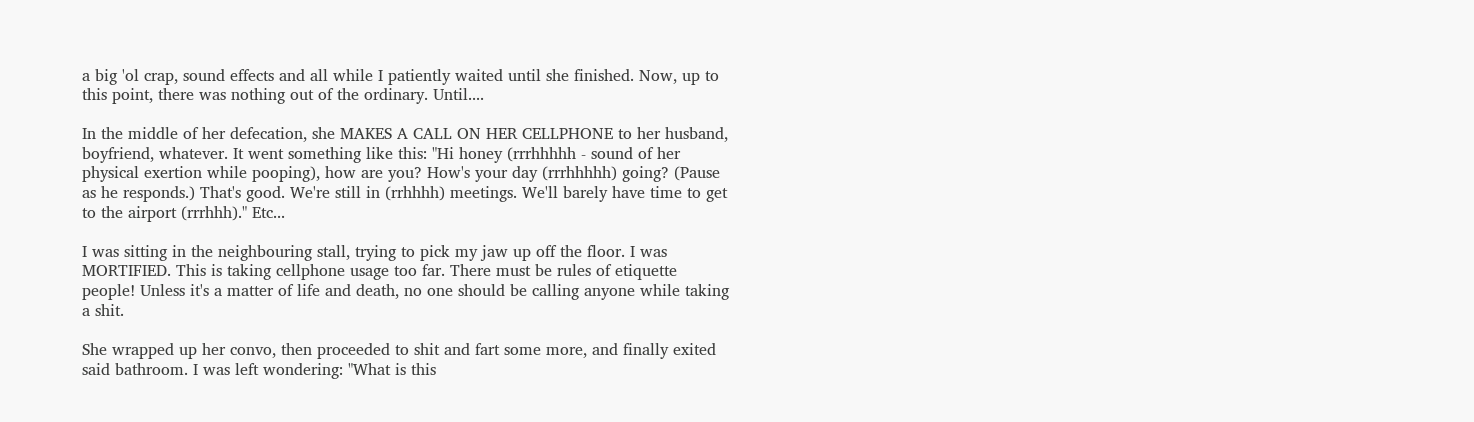a big 'ol crap, sound effects and all while I patiently waited until she finished. Now, up to this point, there was nothing out of the ordinary. Until....

In the middle of her defecation, she MAKES A CALL ON HER CELLPHONE to her husband, boyfriend, whatever. It went something like this: "Hi honey (rrrhhhhh - sound of her physical exertion while pooping), how are you? How's your day (rrrhhhhh) going? (Pause as he responds.) That's good. We're still in (rrhhhh) meetings. We'll barely have time to get to the airport (rrrhhh)." Etc...

I was sitting in the neighbouring stall, trying to pick my jaw up off the floor. I was MORTIFIED. This is taking cellphone usage too far. There must be rules of etiquette people! Unless it's a matter of life and death, no one should be calling anyone while taking a shit.

She wrapped up her convo, then proceeded to shit and fart some more, and finally exited said bathroom. I was left wondering: "What is this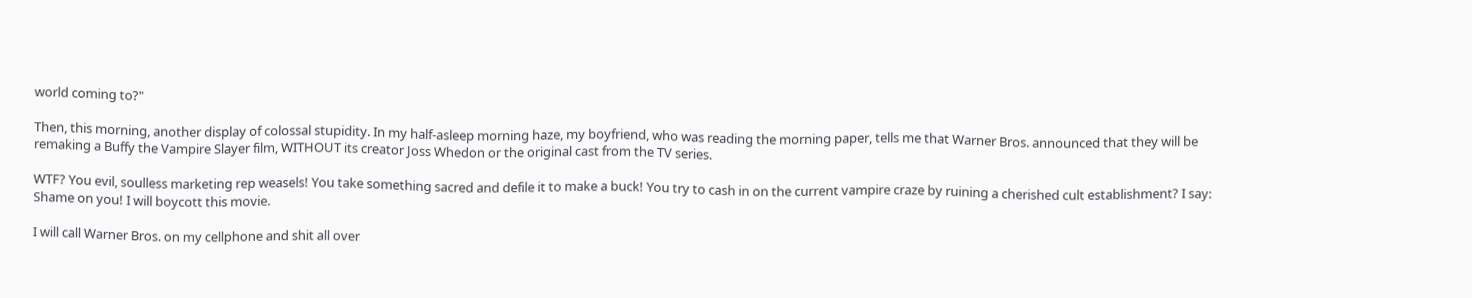world coming to?"

Then, this morning, another display of colossal stupidity. In my half-asleep morning haze, my boyfriend, who was reading the morning paper, tells me that Warner Bros. announced that they will be remaking a Buffy the Vampire Slayer film, WITHOUT its creator Joss Whedon or the original cast from the TV series.

WTF? You evil, soulless marketing rep weasels! You take something sacred and defile it to make a buck! You try to cash in on the current vampire craze by ruining a cherished cult establishment? I say: Shame on you! I will boycott this movie.

I will call Warner Bros. on my cellphone and shit all over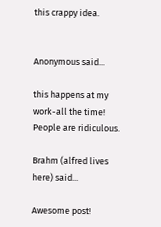this crappy idea.


Anonymous said...

this happens at my work-all the time! People are ridiculous.

Brahm (alfred lives here) said...

Awesome post!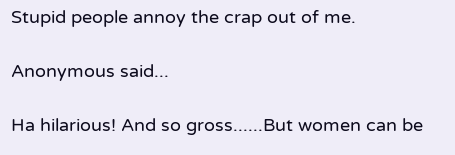Stupid people annoy the crap out of me.

Anonymous said...

Ha hilarious! And so gross......But women can be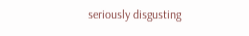seriously disgusting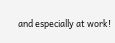and especially at work!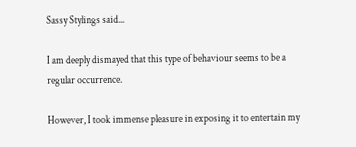Sassy Stylings said...

I am deeply dismayed that this type of behaviour seems to be a regular occurrence.

However, I took immense pleasure in exposing it to entertain my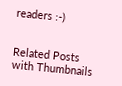readers :-)


Related Posts with Thumbnails